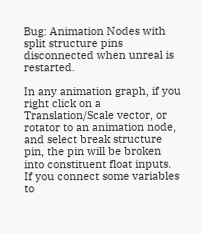Bug: Animation Nodes with split structure pins disconnected when unreal is restarted.

In any animation graph, if you right click on a Translation/Scale vector, or rotator to an animation node, and select break structure pin, the pin will be broken into constituent float inputs. If you connect some variables to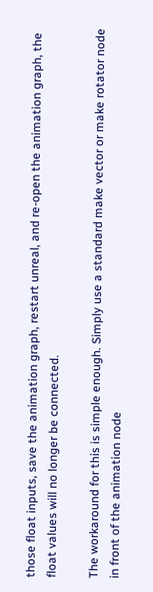those float inputs, save the animation graph, restart unreal, and re-open the animation graph, the float values will no longer be connected.

The workaround for this is simple enough. Simply use a standard make vector or make rotator node in front of the animation node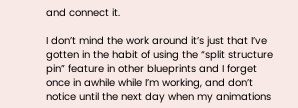and connect it.

I don’t mind the work around it’s just that I’ve gotten in the habit of using the “split structure pin” feature in other blueprints and I forget once in awhile while I’m working, and don’t notice until the next day when my animations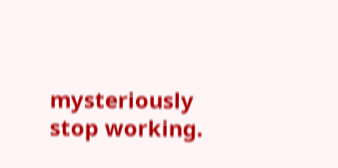mysteriously stop working.